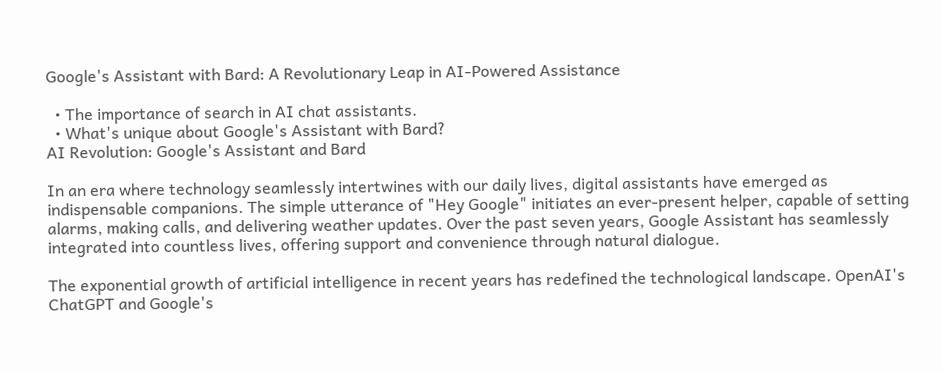Google's Assistant with Bard: A Revolutionary Leap in AI-Powered Assistance

  • The importance of search in AI chat assistants.
  • What's unique about Google's Assistant with Bard?
AI Revolution: Google's Assistant and Bard

In an era where technology seamlessly intertwines with our daily lives, digital assistants have emerged as indispensable companions. The simple utterance of "Hey Google" initiates an ever-present helper, capable of setting alarms, making calls, and delivering weather updates. Over the past seven years, Google Assistant has seamlessly integrated into countless lives, offering support and convenience through natural dialogue.

The exponential growth of artificial intelligence in recent years has redefined the technological landscape. OpenAI's ChatGPT and Google's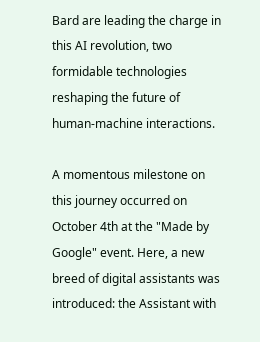Bard are leading the charge in this AI revolution, two formidable technologies reshaping the future of human-machine interactions.

A momentous milestone on this journey occurred on October 4th at the "Made by Google" event. Here, a new breed of digital assistants was introduced: the Assistant with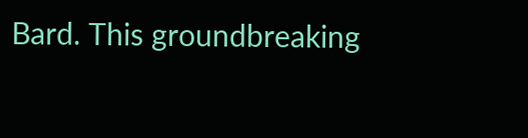Bard. This groundbreaking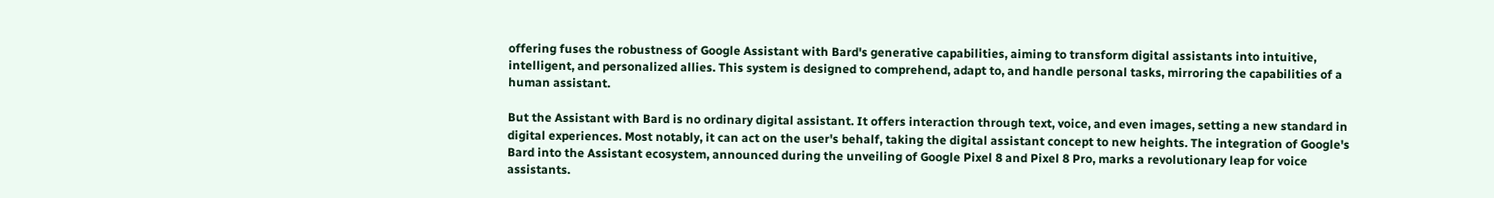offering fuses the robustness of Google Assistant with Bard's generative capabilities, aiming to transform digital assistants into intuitive, intelligent, and personalized allies. This system is designed to comprehend, adapt to, and handle personal tasks, mirroring the capabilities of a human assistant.

But the Assistant with Bard is no ordinary digital assistant. It offers interaction through text, voice, and even images, setting a new standard in digital experiences. Most notably, it can act on the user's behalf, taking the digital assistant concept to new heights. The integration of Google's Bard into the Assistant ecosystem, announced during the unveiling of Google Pixel 8 and Pixel 8 Pro, marks a revolutionary leap for voice assistants.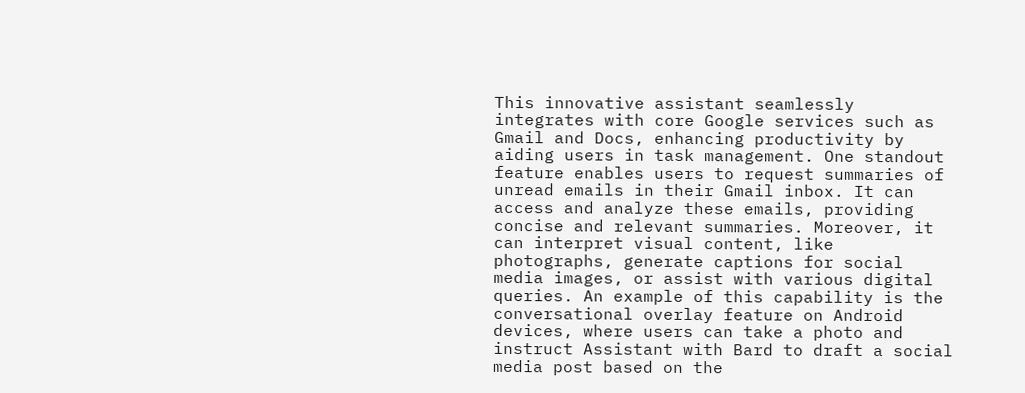This innovative assistant seamlessly integrates with core Google services such as Gmail and Docs, enhancing productivity by aiding users in task management. One standout feature enables users to request summaries of unread emails in their Gmail inbox. It can access and analyze these emails, providing concise and relevant summaries. Moreover, it can interpret visual content, like photographs, generate captions for social media images, or assist with various digital queries. An example of this capability is the conversational overlay feature on Android devices, where users can take a photo and instruct Assistant with Bard to draft a social media post based on the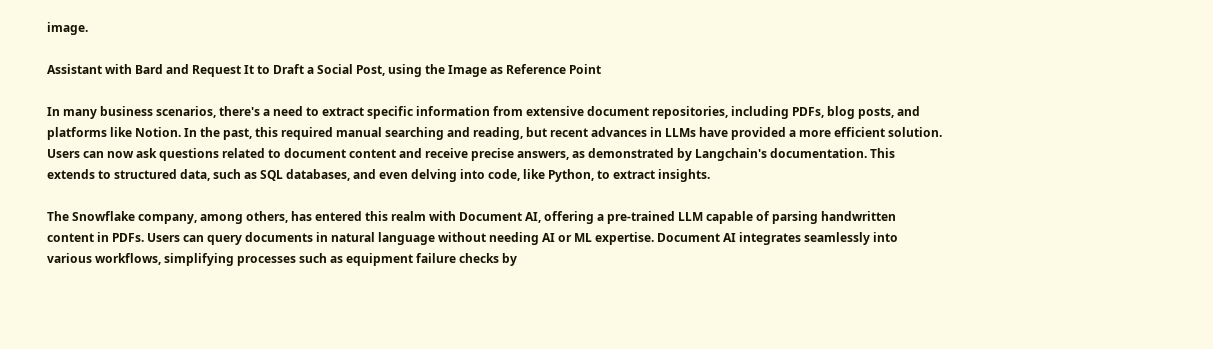image.

Assistant with Bard and Request It to Draft a Social Post, using the Image as Reference Point

In many business scenarios, there's a need to extract specific information from extensive document repositories, including PDFs, blog posts, and platforms like Notion. In the past, this required manual searching and reading, but recent advances in LLMs have provided a more efficient solution. Users can now ask questions related to document content and receive precise answers, as demonstrated by Langchain's documentation. This extends to structured data, such as SQL databases, and even delving into code, like Python, to extract insights.

The Snowflake company, among others, has entered this realm with Document AI, offering a pre-trained LLM capable of parsing handwritten content in PDFs. Users can query documents in natural language without needing AI or ML expertise. Document AI integrates seamlessly into various workflows, simplifying processes such as equipment failure checks by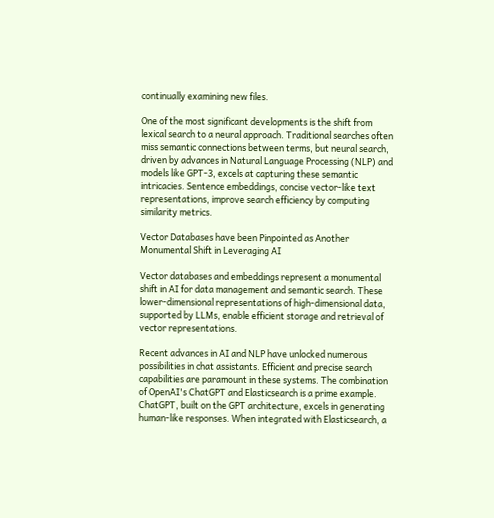continually examining new files.

One of the most significant developments is the shift from lexical search to a neural approach. Traditional searches often miss semantic connections between terms, but neural search, driven by advances in Natural Language Processing (NLP) and models like GPT-3, excels at capturing these semantic intricacies. Sentence embeddings, concise vector-like text representations, improve search efficiency by computing similarity metrics.

Vector Databases have been Pinpointed as Another Monumental Shift in Leveraging AI

Vector databases and embeddings represent a monumental shift in AI for data management and semantic search. These lower-dimensional representations of high-dimensional data, supported by LLMs, enable efficient storage and retrieval of vector representations.

Recent advances in AI and NLP have unlocked numerous possibilities in chat assistants. Efficient and precise search capabilities are paramount in these systems. The combination of OpenAI's ChatGPT and Elasticsearch is a prime example. ChatGPT, built on the GPT architecture, excels in generating human-like responses. When integrated with Elasticsearch, a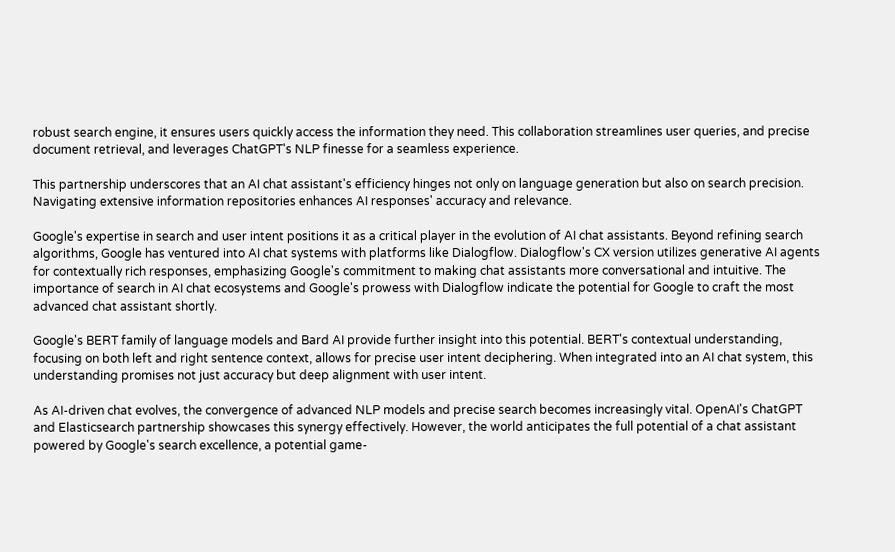robust search engine, it ensures users quickly access the information they need. This collaboration streamlines user queries, and precise document retrieval, and leverages ChatGPT's NLP finesse for a seamless experience.

This partnership underscores that an AI chat assistant's efficiency hinges not only on language generation but also on search precision. Navigating extensive information repositories enhances AI responses' accuracy and relevance.

Google's expertise in search and user intent positions it as a critical player in the evolution of AI chat assistants. Beyond refining search algorithms, Google has ventured into AI chat systems with platforms like Dialogflow. Dialogflow's CX version utilizes generative AI agents for contextually rich responses, emphasizing Google's commitment to making chat assistants more conversational and intuitive. The importance of search in AI chat ecosystems and Google's prowess with Dialogflow indicate the potential for Google to craft the most advanced chat assistant shortly.

Google's BERT family of language models and Bard AI provide further insight into this potential. BERT's contextual understanding, focusing on both left and right sentence context, allows for precise user intent deciphering. When integrated into an AI chat system, this understanding promises not just accuracy but deep alignment with user intent.

As AI-driven chat evolves, the convergence of advanced NLP models and precise search becomes increasingly vital. OpenAI's ChatGPT and Elasticsearch partnership showcases this synergy effectively. However, the world anticipates the full potential of a chat assistant powered by Google's search excellence, a potential game-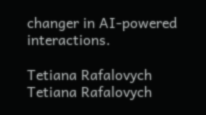changer in AI-powered interactions.

Tetiana Rafalovych
Tetiana Rafalovych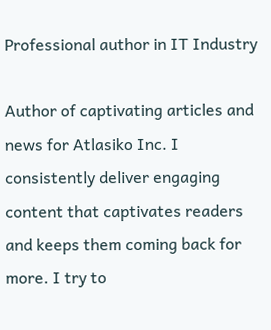Professional author in IT Industry

Author of captivating articles and news for Atlasiko Inc. I consistently deliver engaging content that captivates readers and keeps them coming back for more. I try to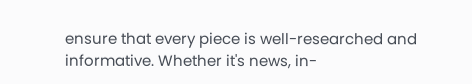ensure that every piece is well-researched and informative. Whether it's news, in-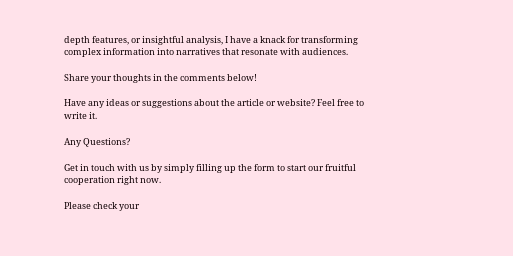depth features, or insightful analysis, I have a knack for transforming complex information into narratives that resonate with audiences.

Share your thoughts in the comments below!

Have any ideas or suggestions about the article or website? Feel free to write it.

Any Questions?

Get in touch with us by simply filling up the form to start our fruitful cooperation right now.

Please check your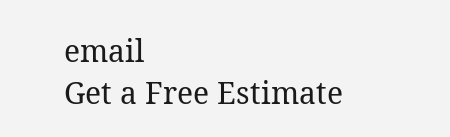email
Get a Free Estimate